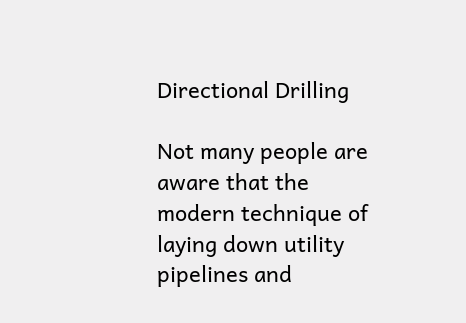Directional Drilling

Not many people are aware that the modern technique of laying down utility pipelines and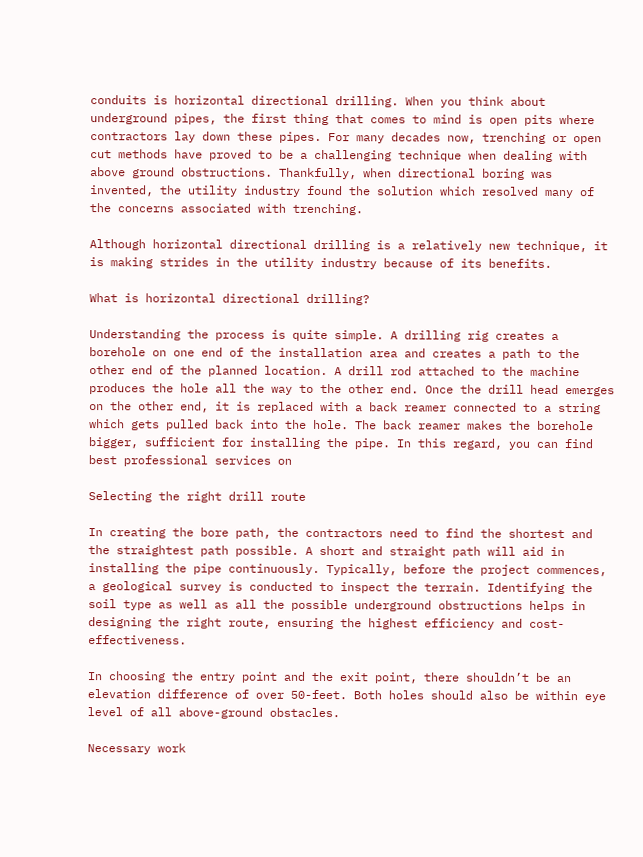conduits is horizontal directional drilling. When you think about underground pipes, the first thing that comes to mind is open pits where contractors lay down these pipes. For many decades now, trenching or open cut methods have proved to be a challenging technique when dealing with above ground obstructions. Thankfully, when directional boring was invented, the utility industry found the solution which resolved many of the concerns associated with trenching.

Although horizontal directional drilling is a relatively new technique, it is making strides in the utility industry because of its benefits.

What is horizontal directional drilling?

Understanding the process is quite simple. A drilling rig creates a borehole on one end of the installation area and creates a path to the other end of the planned location. A drill rod attached to the machine produces the hole all the way to the other end. Once the drill head emerges on the other end, it is replaced with a back reamer connected to a string which gets pulled back into the hole. The back reamer makes the borehole bigger, sufficient for installing the pipe. In this regard, you can find best professional services on

Selecting the right drill route

In creating the bore path, the contractors need to find the shortest and the straightest path possible. A short and straight path will aid in installing the pipe continuously. Typically, before the project commences, a geological survey is conducted to inspect the terrain. Identifying the soil type as well as all the possible underground obstructions helps in designing the right route, ensuring the highest efficiency and cost-effectiveness.

In choosing the entry point and the exit point, there shouldn’t be an elevation difference of over 50-feet. Both holes should also be within eye level of all above-ground obstacles.

Necessary work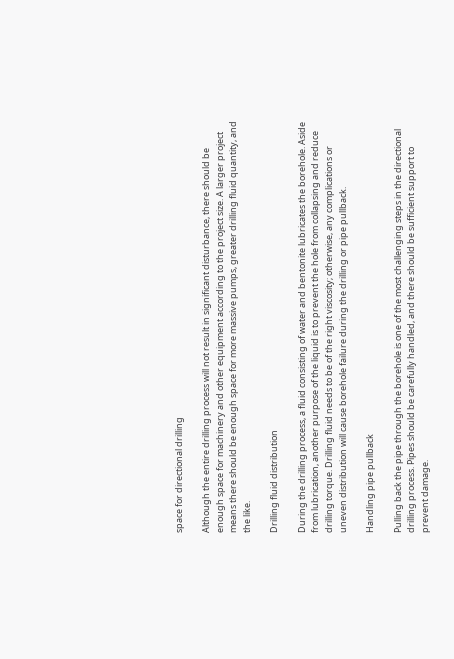space for directional drilling

Although the entire drilling process will not result in significant disturbance, there should be enough space for machinery and other equipment according to the project size. A larger project means there should be enough space for more massive pumps, greater drilling fluid quantity, and the like.

Drilling fluid distribution

During the drilling process, a fluid consisting of water and bentonite lubricates the borehole. Aside from lubrication, another purpose of the liquid is to prevent the hole from collapsing and reduce drilling torque. Drilling fluid needs to be of the right viscosity; otherwise, any complications or uneven distribution will cause borehole failure during the drilling or pipe pullback.

Handling pipe pullback

Pulling back the pipe through the borehole is one of the most challenging steps in the directional drilling process. Pipes should be carefully handled, and there should be sufficient support to prevent damage.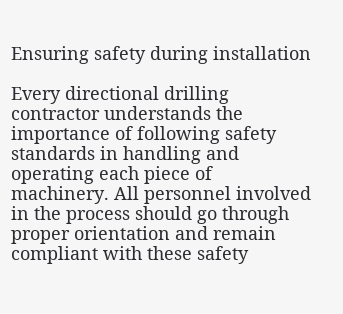Ensuring safety during installation

Every directional drilling contractor understands the importance of following safety standards in handling and operating each piece of machinery. All personnel involved in the process should go through proper orientation and remain compliant with these safety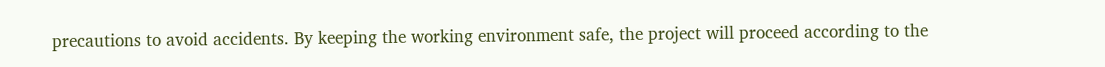precautions to avoid accidents. By keeping the working environment safe, the project will proceed according to the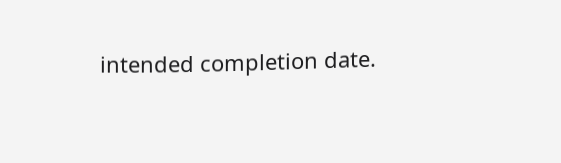intended completion date.